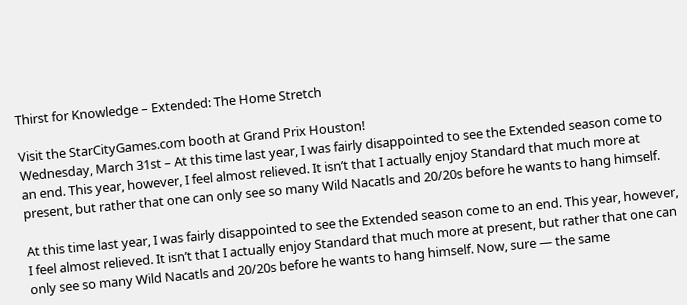Thirst for Knowledge – Extended: The Home Stretch

Visit the StarCityGames.com booth at Grand Prix Houston!
Wednesday, March 31st – At this time last year, I was fairly disappointed to see the Extended season come to an end. This year, however, I feel almost relieved. It isn’t that I actually enjoy Standard that much more at present, but rather that one can only see so many Wild Nacatls and 20/20s before he wants to hang himself.

At this time last year, I was fairly disappointed to see the Extended season come to an end. This year, however, I feel almost relieved. It isn’t that I actually enjoy Standard that much more at present, but rather that one can only see so many Wild Nacatls and 20/20s before he wants to hang himself. Now, sure — the same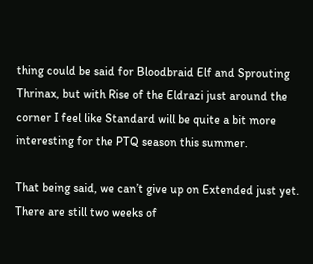thing could be said for Bloodbraid Elf and Sprouting Thrinax, but with Rise of the Eldrazi just around the corner I feel like Standard will be quite a bit more interesting for the PTQ season this summer.

That being said, we can’t give up on Extended just yet. There are still two weeks of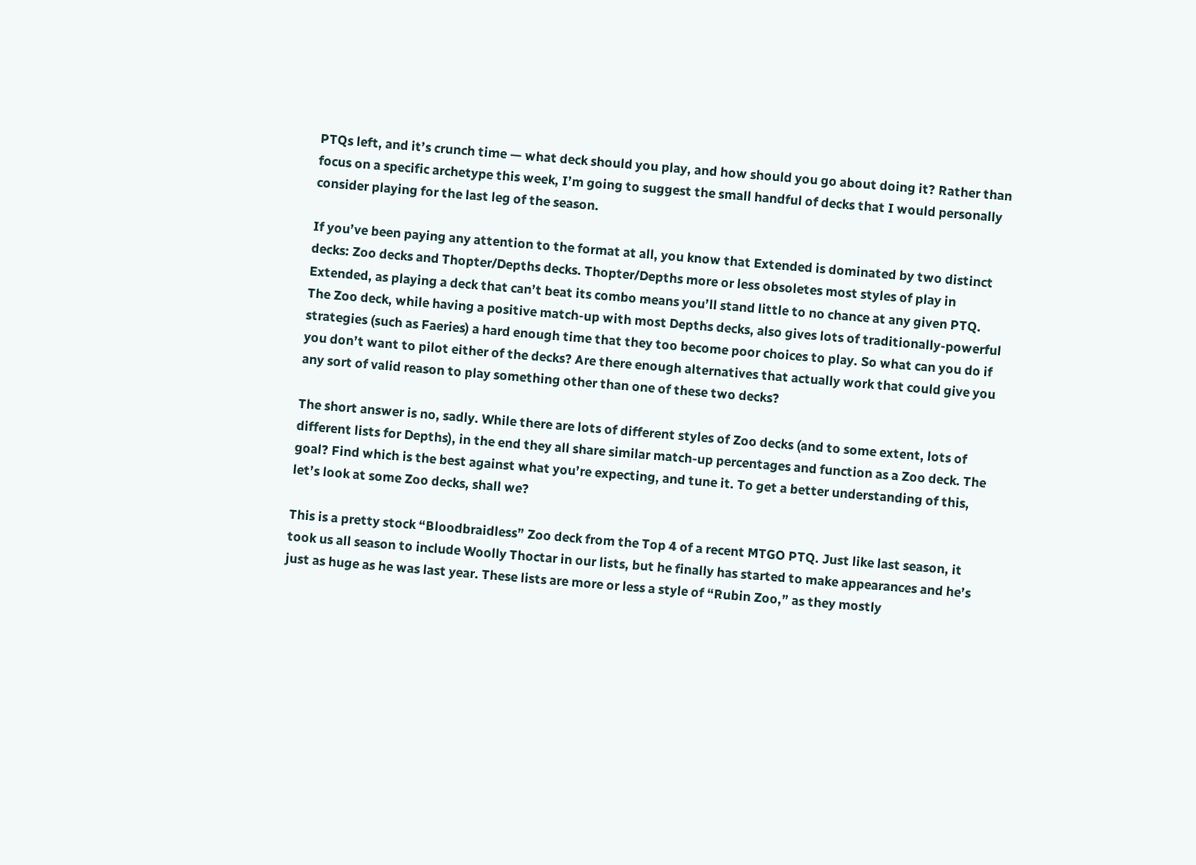PTQs left, and it’s crunch time — what deck should you play, and how should you go about doing it? Rather than focus on a specific archetype this week, I’m going to suggest the small handful of decks that I would personally consider playing for the last leg of the season.

If you’ve been paying any attention to the format at all, you know that Extended is dominated by two distinct decks: Zoo decks and Thopter/Depths decks. Thopter/Depths more or less obsoletes most styles of play in Extended, as playing a deck that can’t beat its combo means you’ll stand little to no chance at any given PTQ. The Zoo deck, while having a positive match-up with most Depths decks, also gives lots of traditionally-powerful strategies (such as Faeries) a hard enough time that they too become poor choices to play. So what can you do if you don’t want to pilot either of the decks? Are there enough alternatives that actually work that could give you any sort of valid reason to play something other than one of these two decks?

The short answer is no, sadly. While there are lots of different styles of Zoo decks (and to some extent, lots of different lists for Depths), in the end they all share similar match-up percentages and function as a Zoo deck. The goal? Find which is the best against what you’re expecting, and tune it. To get a better understanding of this, let’s look at some Zoo decks, shall we?

This is a pretty stock “Bloodbraidless” Zoo deck from the Top 4 of a recent MTGO PTQ. Just like last season, it took us all season to include Woolly Thoctar in our lists, but he finally has started to make appearances and he’s just as huge as he was last year. These lists are more or less a style of “Rubin Zoo,” as they mostly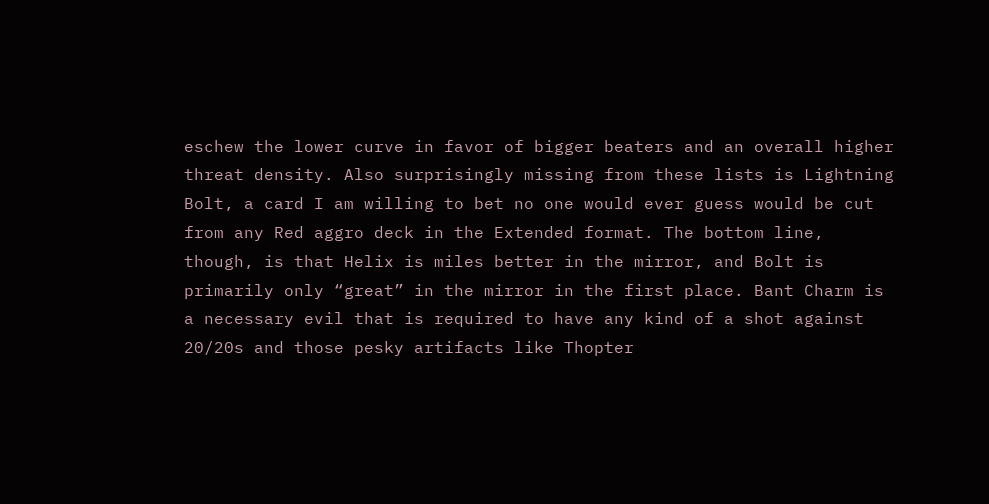eschew the lower curve in favor of bigger beaters and an overall higher threat density. Also surprisingly missing from these lists is Lightning Bolt, a card I am willing to bet no one would ever guess would be cut from any Red aggro deck in the Extended format. The bottom line, though, is that Helix is miles better in the mirror, and Bolt is primarily only “great” in the mirror in the first place. Bant Charm is a necessary evil that is required to have any kind of a shot against 20/20s and those pesky artifacts like Thopter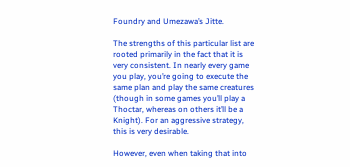Foundry and Umezawa’s Jitte.

The strengths of this particular list are rooted primarily in the fact that it is very consistent. In nearly every game you play, you’re going to execute the same plan and play the same creatures (though in some games you’ll play a Thoctar, whereas on others it’ll be a Knight). For an aggressive strategy, this is very desirable.

However, even when taking that into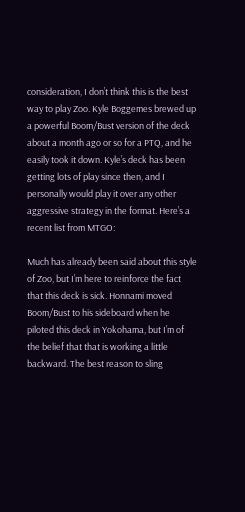consideration, I don’t think this is the best way to play Zoo. Kyle Boggemes brewed up a powerful Boom/Bust version of the deck about a month ago or so for a PTQ, and he easily took it down. Kyle’s deck has been getting lots of play since then, and I personally would play it over any other aggressive strategy in the format. Here’s a recent list from MTGO:

Much has already been said about this style of Zoo, but I’m here to reinforce the fact that this deck is sick. Honnami moved Boom/Bust to his sideboard when he piloted this deck in Yokohama, but I’m of the belief that that is working a little backward. The best reason to sling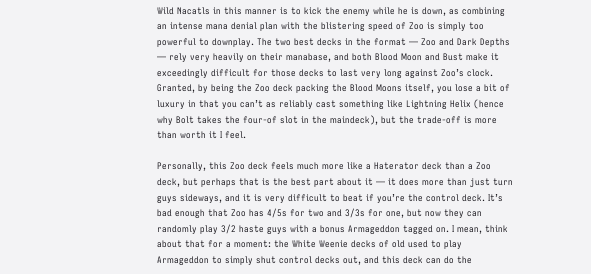Wild Nacatls in this manner is to kick the enemy while he is down, as combining an intense mana denial plan with the blistering speed of Zoo is simply too powerful to downplay. The two best decks in the format — Zoo and Dark Depths — rely very heavily on their manabase, and both Blood Moon and Bust make it exceedingly difficult for those decks to last very long against Zoo’s clock. Granted, by being the Zoo deck packing the Blood Moons itself, you lose a bit of luxury in that you can’t as reliably cast something like Lightning Helix (hence why Bolt takes the four-of slot in the maindeck), but the trade-off is more than worth it I feel.

Personally, this Zoo deck feels much more like a Haterator deck than a Zoo deck, but perhaps that is the best part about it — it does more than just turn guys sideways, and it is very difficult to beat if you’re the control deck. It’s bad enough that Zoo has 4/5s for two and 3/3s for one, but now they can randomly play 3/2 haste guys with a bonus Armageddon tagged on. I mean, think about that for a moment: the White Weenie decks of old used to play Armageddon to simply shut control decks out, and this deck can do the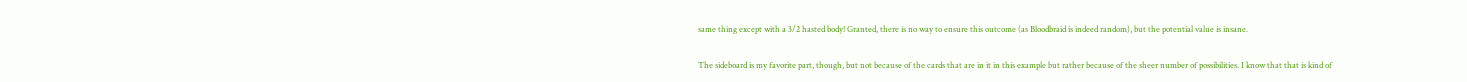same thing except with a 3/2 hasted body! Granted, there is no way to ensure this outcome (as Bloodbraid is indeed random), but the potential value is insane.

The sideboard is my favorite part, though, but not because of the cards that are in it in this example but rather because of the sheer number of possibilities. I know that that is kind of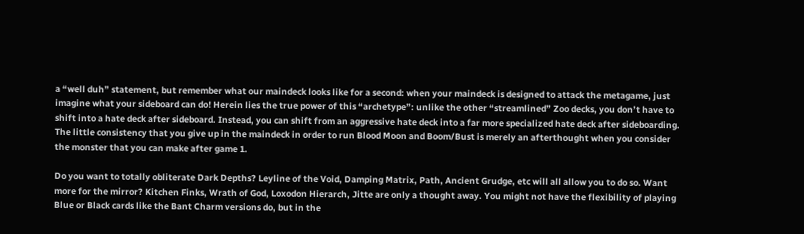a “well duh” statement, but remember what our maindeck looks like for a second: when your maindeck is designed to attack the metagame, just imagine what your sideboard can do! Herein lies the true power of this “archetype”: unlike the other “streamlined” Zoo decks, you don’t have to shift into a hate deck after sideboard. Instead, you can shift from an aggressive hate deck into a far more specialized hate deck after sideboarding. The little consistency that you give up in the maindeck in order to run Blood Moon and Boom/Bust is merely an afterthought when you consider the monster that you can make after game 1.

Do you want to totally obliterate Dark Depths? Leyline of the Void, Damping Matrix, Path, Ancient Grudge, etc will all allow you to do so. Want more for the mirror? Kitchen Finks, Wrath of God, Loxodon Hierarch, Jitte are only a thought away. You might not have the flexibility of playing Blue or Black cards like the Bant Charm versions do, but in the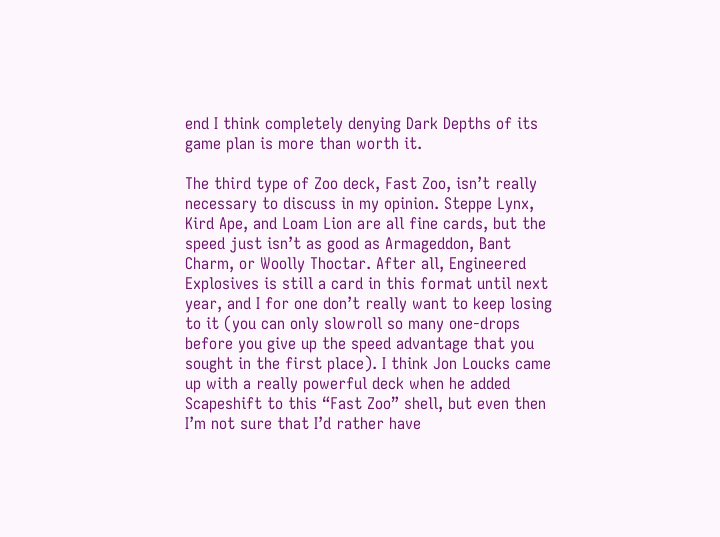end I think completely denying Dark Depths of its game plan is more than worth it.

The third type of Zoo deck, Fast Zoo, isn’t really necessary to discuss in my opinion. Steppe Lynx, Kird Ape, and Loam Lion are all fine cards, but the speed just isn’t as good as Armageddon, Bant Charm, or Woolly Thoctar. After all, Engineered Explosives is still a card in this format until next year, and I for one don’t really want to keep losing to it (you can only slowroll so many one-drops before you give up the speed advantage that you sought in the first place). I think Jon Loucks came up with a really powerful deck when he added Scapeshift to this “Fast Zoo” shell, but even then I’m not sure that I’d rather have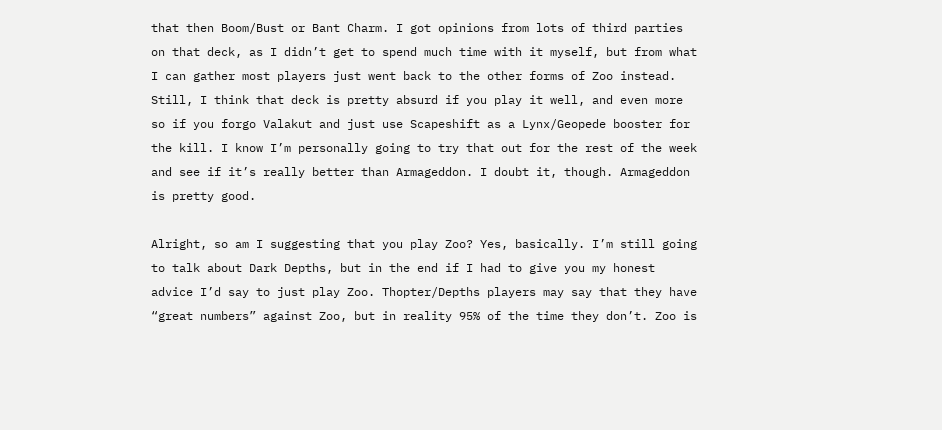that then Boom/Bust or Bant Charm. I got opinions from lots of third parties on that deck, as I didn’t get to spend much time with it myself, but from what I can gather most players just went back to the other forms of Zoo instead. Still, I think that deck is pretty absurd if you play it well, and even more so if you forgo Valakut and just use Scapeshift as a Lynx/Geopede booster for the kill. I know I’m personally going to try that out for the rest of the week and see if it’s really better than Armageddon. I doubt it, though. Armageddon is pretty good.

Alright, so am I suggesting that you play Zoo? Yes, basically. I’m still going to talk about Dark Depths, but in the end if I had to give you my honest advice I’d say to just play Zoo. Thopter/Depths players may say that they have “great numbers” against Zoo, but in reality 95% of the time they don’t. Zoo is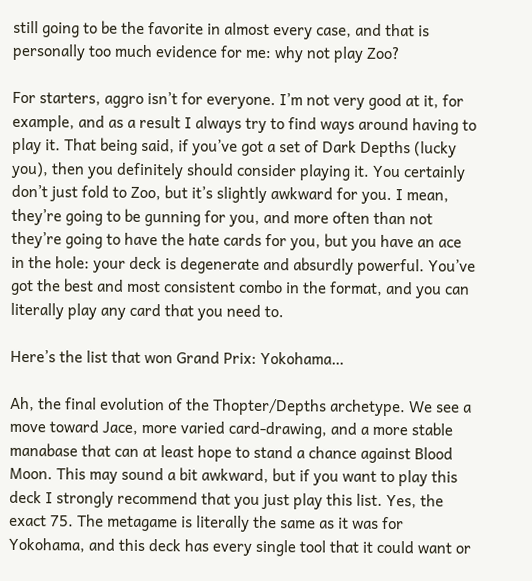still going to be the favorite in almost every case, and that is personally too much evidence for me: why not play Zoo?

For starters, aggro isn’t for everyone. I’m not very good at it, for example, and as a result I always try to find ways around having to play it. That being said, if you’ve got a set of Dark Depths (lucky you), then you definitely should consider playing it. You certainly don’t just fold to Zoo, but it’s slightly awkward for you. I mean, they’re going to be gunning for you, and more often than not they’re going to have the hate cards for you, but you have an ace in the hole: your deck is degenerate and absurdly powerful. You’ve got the best and most consistent combo in the format, and you can literally play any card that you need to.

Here’s the list that won Grand Prix: Yokohama…

Ah, the final evolution of the Thopter/Depths archetype. We see a move toward Jace, more varied card-drawing, and a more stable manabase that can at least hope to stand a chance against Blood Moon. This may sound a bit awkward, but if you want to play this deck I strongly recommend that you just play this list. Yes, the exact 75. The metagame is literally the same as it was for Yokohama, and this deck has every single tool that it could want or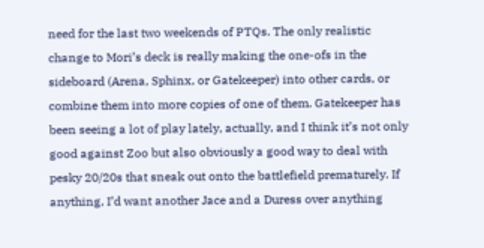need for the last two weekends of PTQs. The only realistic change to Mori’s deck is really making the one-ofs in the sideboard (Arena, Sphinx, or Gatekeeper) into other cards, or combine them into more copies of one of them. Gatekeeper has been seeing a lot of play lately, actually, and I think it’s not only good against Zoo but also obviously a good way to deal with pesky 20/20s that sneak out onto the battlefield prematurely. If anything, I’d want another Jace and a Duress over anything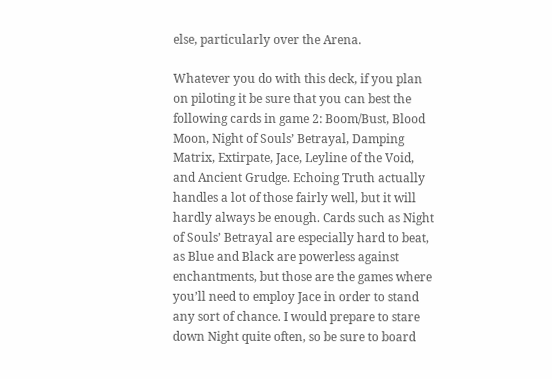else, particularly over the Arena.

Whatever you do with this deck, if you plan on piloting it be sure that you can best the following cards in game 2: Boom/Bust, Blood Moon, Night of Souls’ Betrayal, Damping Matrix, Extirpate, Jace, Leyline of the Void, and Ancient Grudge. Echoing Truth actually handles a lot of those fairly well, but it will hardly always be enough. Cards such as Night of Souls’ Betrayal are especially hard to beat, as Blue and Black are powerless against enchantments, but those are the games where you’ll need to employ Jace in order to stand any sort of chance. I would prepare to stare down Night quite often, so be sure to board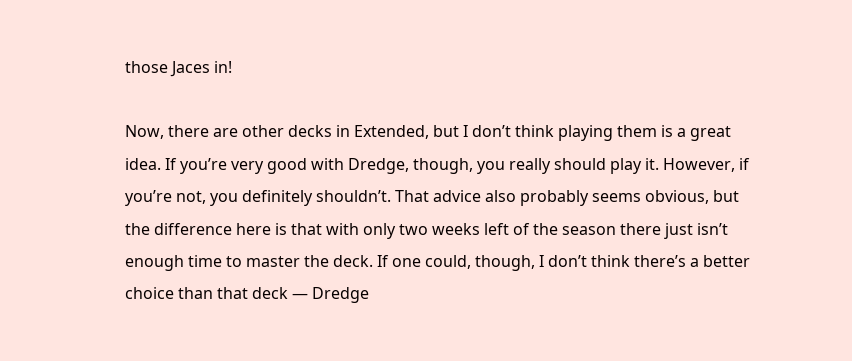those Jaces in!

Now, there are other decks in Extended, but I don’t think playing them is a great idea. If you’re very good with Dredge, though, you really should play it. However, if you’re not, you definitely shouldn’t. That advice also probably seems obvious, but the difference here is that with only two weeks left of the season there just isn’t enough time to master the deck. If one could, though, I don’t think there’s a better choice than that deck — Dredge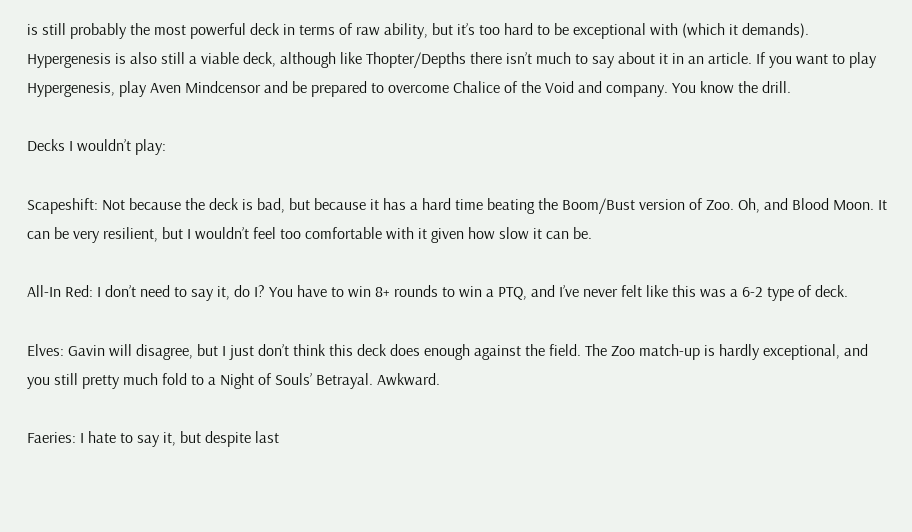is still probably the most powerful deck in terms of raw ability, but it’s too hard to be exceptional with (which it demands). Hypergenesis is also still a viable deck, although like Thopter/Depths there isn’t much to say about it in an article. If you want to play Hypergenesis, play Aven Mindcensor and be prepared to overcome Chalice of the Void and company. You know the drill.

Decks I wouldn’t play:

Scapeshift: Not because the deck is bad, but because it has a hard time beating the Boom/Bust version of Zoo. Oh, and Blood Moon. It can be very resilient, but I wouldn’t feel too comfortable with it given how slow it can be.

All-In Red: I don’t need to say it, do I? You have to win 8+ rounds to win a PTQ, and I’ve never felt like this was a 6-2 type of deck.

Elves: Gavin will disagree, but I just don’t think this deck does enough against the field. The Zoo match-up is hardly exceptional, and you still pretty much fold to a Night of Souls’ Betrayal. Awkward.

Faeries: I hate to say it, but despite last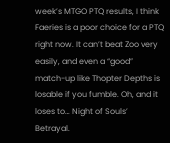week’s MTGO PTQ results, I think Faeries is a poor choice for a PTQ right now. It can’t beat Zoo very easily, and even a “good” match-up like Thopter Depths is losable if you fumble. Oh, and it loses to… Night of Souls’ Betrayal.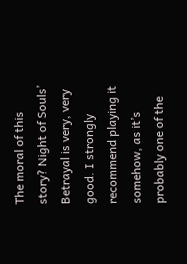The moral of this story? Night of Souls’ Betrayal is very, very good. I strongly recommend playing it somehow, as it’s probably one of the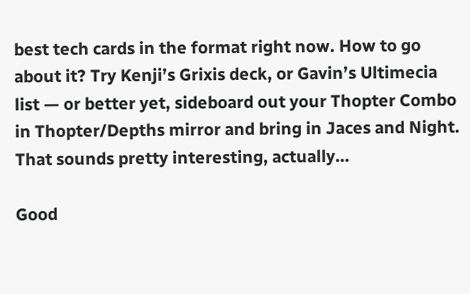best tech cards in the format right now. How to go about it? Try Kenji’s Grixis deck, or Gavin’s Ultimecia list — or better yet, sideboard out your Thopter Combo in Thopter/Depths mirror and bring in Jaces and Night. That sounds pretty interesting, actually…

Good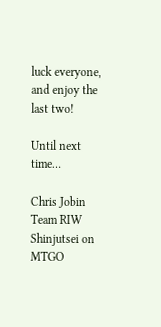luck everyone, and enjoy the last two!

Until next time…

Chris Jobin
Team RIW
Shinjutsei on MTGO